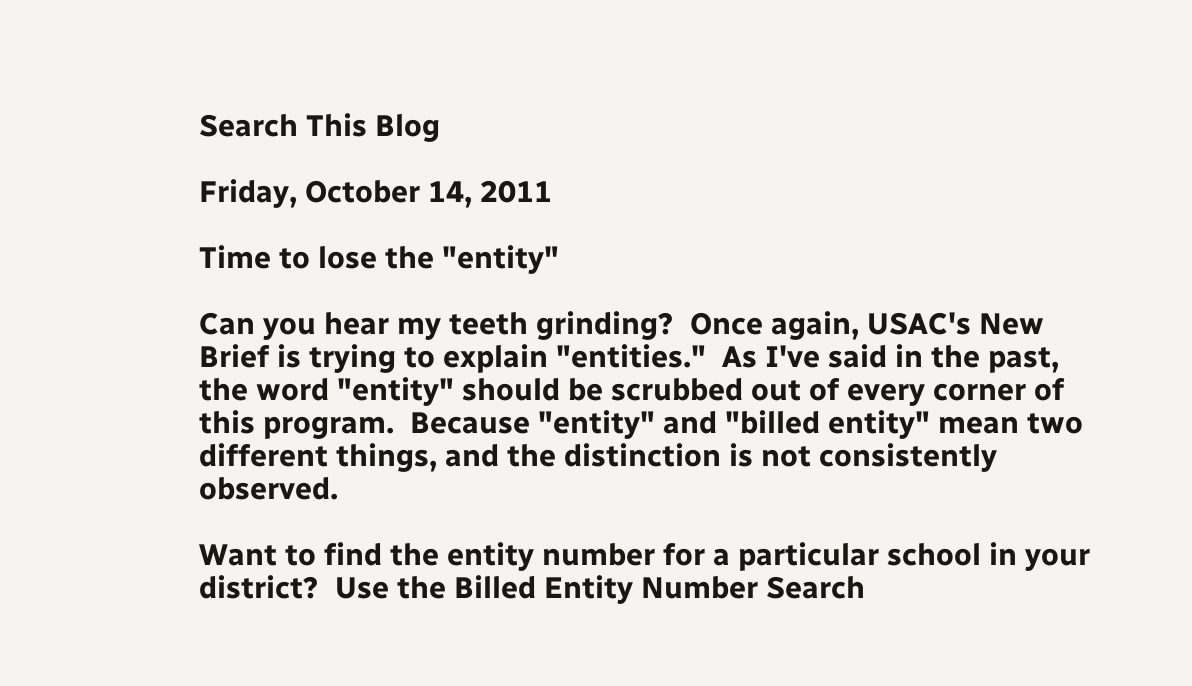Search This Blog

Friday, October 14, 2011

Time to lose the "entity"

Can you hear my teeth grinding?  Once again, USAC's New Brief is trying to explain "entities."  As I've said in the past, the word "entity" should be scrubbed out of every corner of this program.  Because "entity" and "billed entity" mean two different things, and the distinction is not consistently observed.

Want to find the entity number for a particular school in your district?  Use the Billed Entity Number Search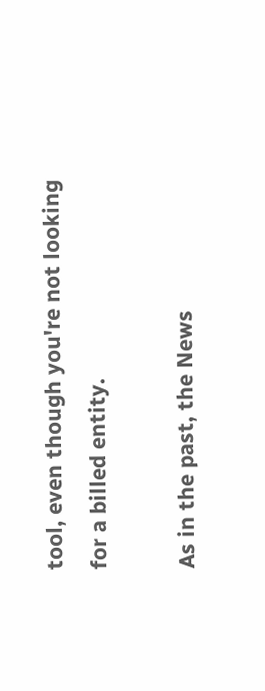tool, even though you're not looking for a billed entity.

As in the past, the News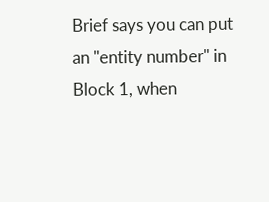Brief says you can put an "entity number" in Block 1, when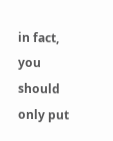in fact, you should only put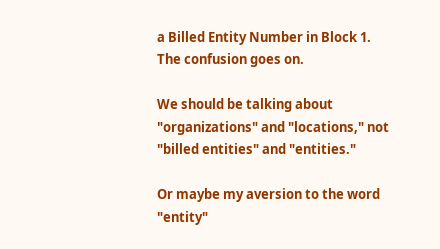a Billed Entity Number in Block 1.  The confusion goes on.

We should be talking about "organizations" and "locations," not "billed entities" and "entities."

Or maybe my aversion to the word "entity"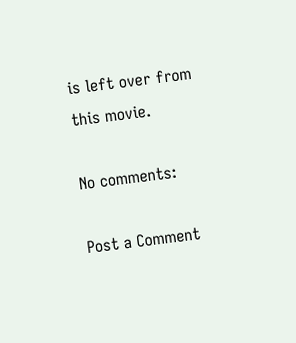is left over from this movie.

No comments:

Post a Comment